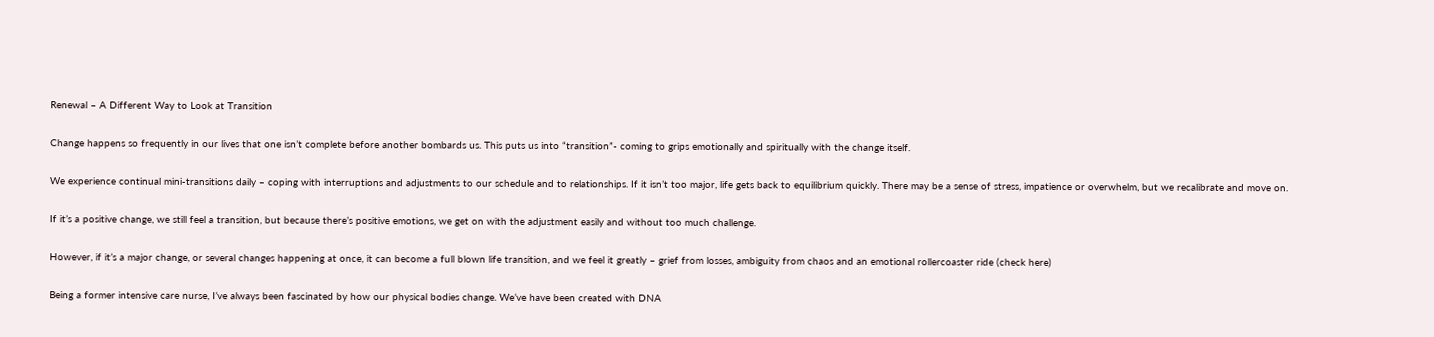Renewal – A Different Way to Look at Transition

Change happens so frequently in our lives that one isn’t complete before another bombards us. This puts us into “transition”- coming to grips emotionally and spiritually with the change itself.

We experience continual mini-transitions daily – coping with interruptions and adjustments to our schedule and to relationships. If it isn’t too major, life gets back to equilibrium quickly. There may be a sense of stress, impatience or overwhelm, but we recalibrate and move on.

If it’s a positive change, we still feel a transition, but because there’s positive emotions, we get on with the adjustment easily and without too much challenge.

However, if it’s a major change, or several changes happening at once, it can become a full blown life transition, and we feel it greatly – grief from losses, ambiguity from chaos and an emotional rollercoaster ride (check here)

Being a former intensive care nurse, I’ve always been fascinated by how our physical bodies change. We’ve have been created with DNA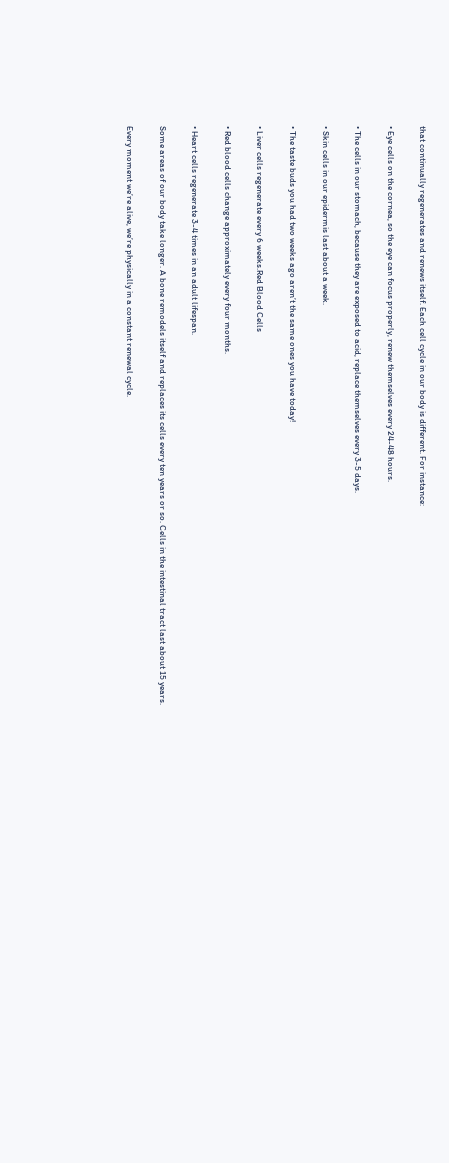that continually regenerates and renews itself. Each cell cycle in our body is different. For instance:

• Eye cells on the cornea, so the eye can focus properly, renew themselves every 24-48 hours.

• The cells in our stomach, because they are exposed to acid, replace themselves every 3-5 days.

• Skin cells in our epidermis last about a week.

• The taste buds you had two weeks ago aren’t the same ones you have today!

• Liver cells regenerate every 6 weeks.Red Blood Cells

• Red blood cells change approximately every four months.

• Heart cells regenerate 3-4 times in an adult lifespan.

Some areas of our body take longer. A bone remodels itself and replaces its cells every ten years or so. Cells in the intestinal tract last about 15 years.

Every moment we’re alive, we’re physically in a constant renewal cycle.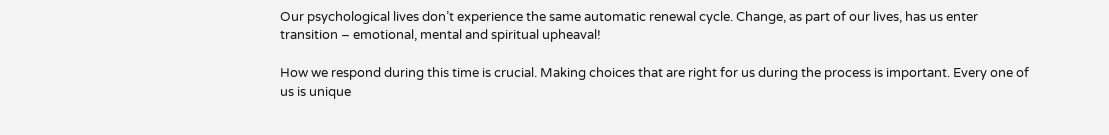Our psychological lives don’t experience the same automatic renewal cycle. Change, as part of our lives, has us enter transition – emotional, mental and spiritual upheaval!

How we respond during this time is crucial. Making choices that are right for us during the process is important. Every one of us is unique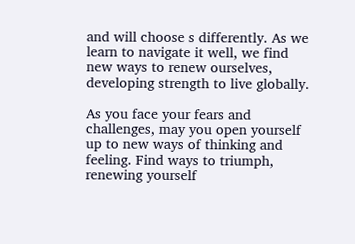and will choose s differently. As we learn to navigate it well, we find new ways to renew ourselves, developing strength to live globally.

As you face your fears and challenges, may you open yourself up to new ways of thinking and feeling. Find ways to triumph, renewing yourself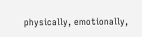physically, emotionally,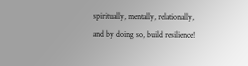spiritually, mentally, relationally, and by doing so, build resilience!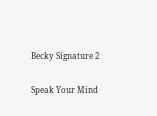Becky Signature 2

Speak Your Mind